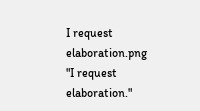I request elaboration.png
"I request elaboration."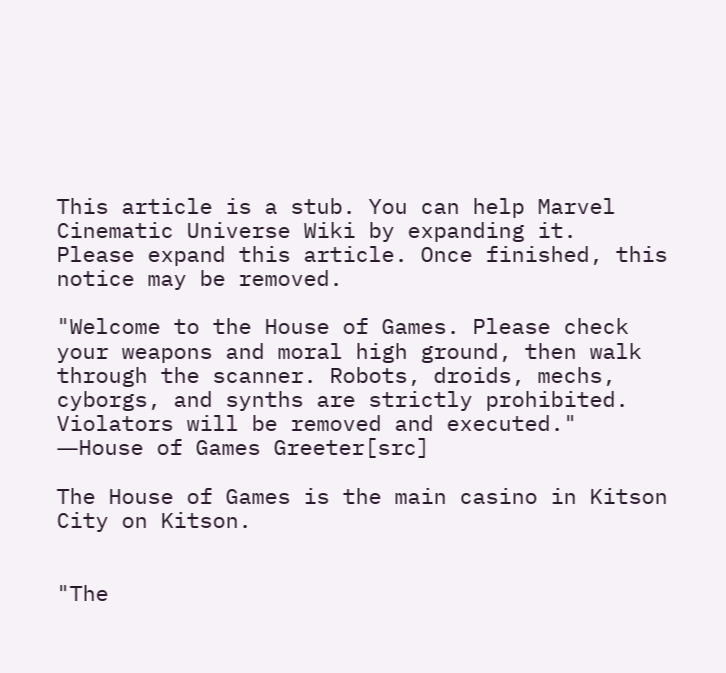This article is a stub. You can help Marvel Cinematic Universe Wiki by expanding it.
Please expand this article. Once finished, this notice may be removed.

"Welcome to the House of Games. Please check your weapons and moral high ground, then walk through the scanner. Robots, droids, mechs, cyborgs, and synths are strictly prohibited. Violators will be removed and executed."
―House of Games Greeter[src]

The House of Games is the main casino in Kitson City on Kitson.


"The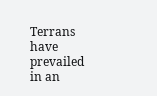Terrans have prevailed in an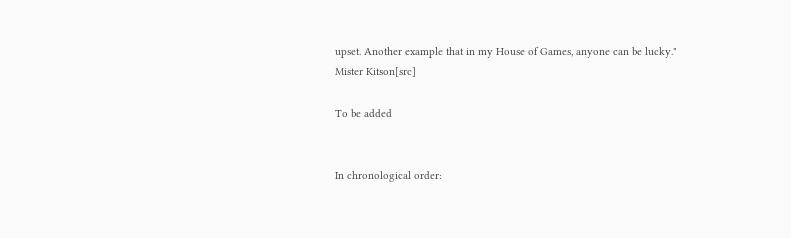upset. Another example that in my House of Games, anyone can be lucky."
Mister Kitson[src]

To be added


In chronological order: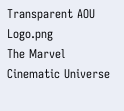Transparent AOU Logo.png
The Marvel Cinematic Universe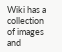Wiki has a collection of images and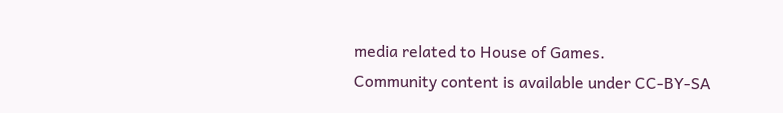media related to House of Games.
Community content is available under CC-BY-SA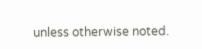unless otherwise noted.